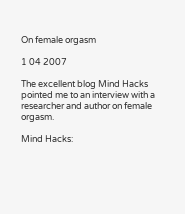On female orgasm

1 04 2007

The excellent blog Mind Hacks pointed me to an interview with a researcher and author on female orgasm.

Mind Hacks: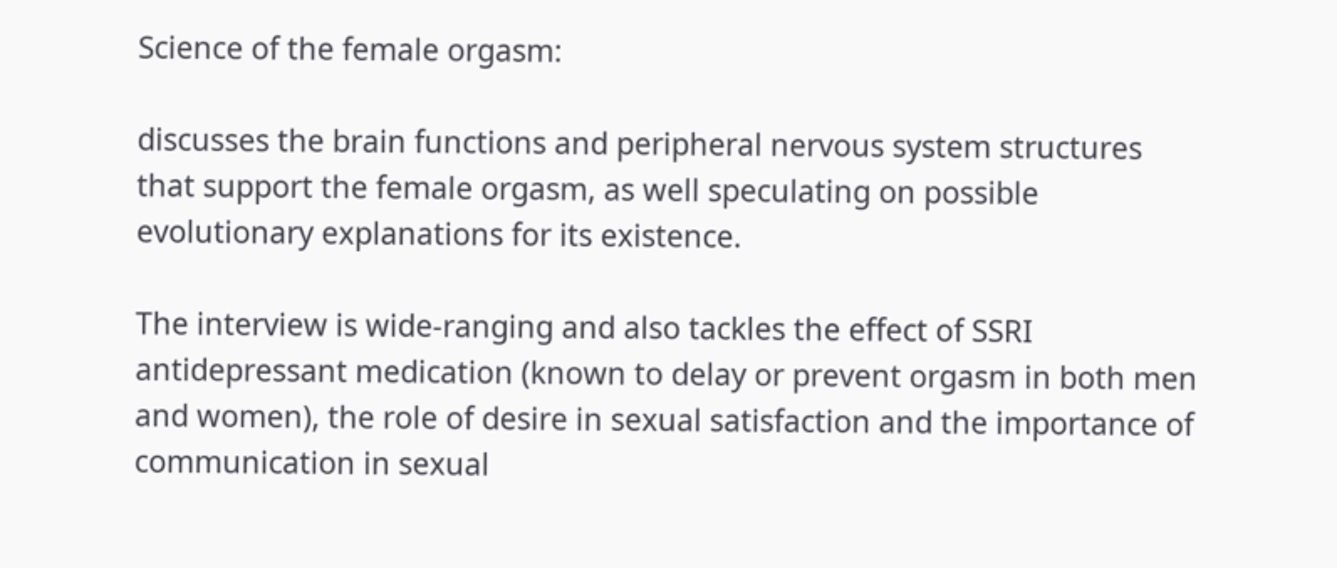Science of the female orgasm:

discusses the brain functions and peripheral nervous system structures that support the female orgasm, as well speculating on possible evolutionary explanations for its existence.

The interview is wide-ranging and also tackles the effect of SSRI antidepressant medication (known to delay or prevent orgasm in both men and women), the role of desire in sexual satisfaction and the importance of communication in sexual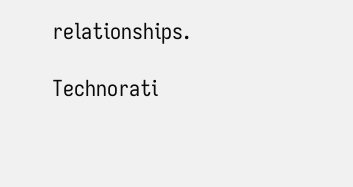relationships.

Technorati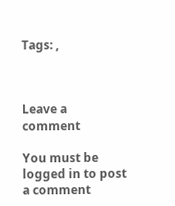Tags: ,



Leave a comment

You must be logged in to post a comment